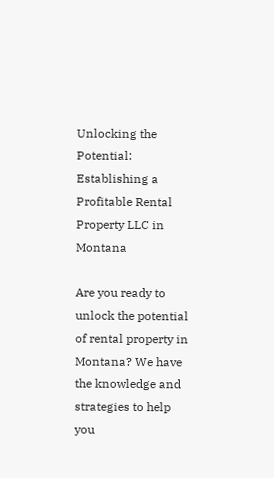Unlocking the Potential: Establishing a Profitable Rental Property LLC in Montana

Are you ready to unlock the potential of rental property in Montana? We have the knowledge and strategies to help you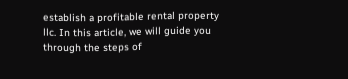establish a profitable rental property llc. In this article, we will guide you through the steps of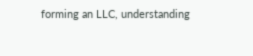forming an LLC, understanding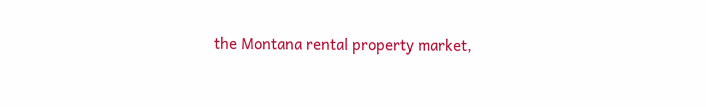the Montana rental property market,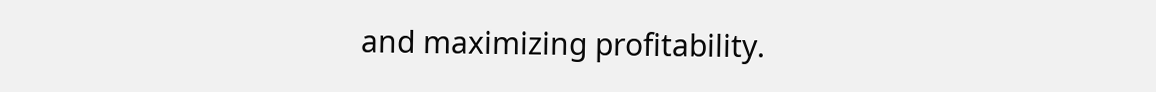and maximizing profitability.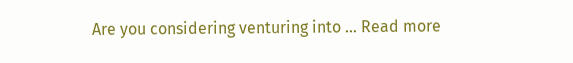Are you considering venturing into … Read more